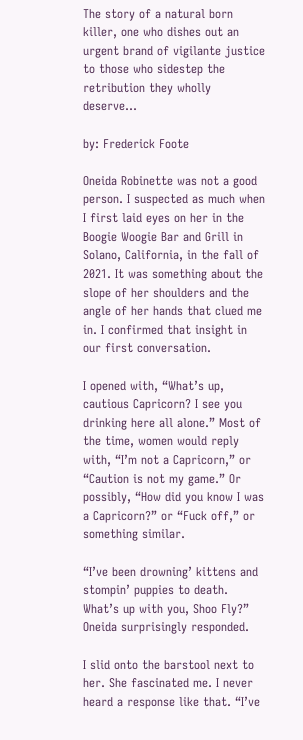The story of a natural born killer, one who dishes out an urgent brand of vigilante justice to those who sidestep the retribution they wholly deserve…

by: Frederick Foote

Oneida Robinette was not a good person. I suspected as much when I first laid eyes on her in the Boogie Woogie Bar and Grill in Solano, California, in the fall of 2021. It was something about the slope of her shoulders and the angle of her hands that clued me in. I confirmed that insight in our first conversation.

I opened with, “What’s up, cautious Capricorn? I see you drinking here all alone.” Most of the time, women would reply with, “I’m not a Capricorn,” or “Caution is not my game.” Or possibly, “How did you know I was a Capricorn?” or “Fuck off,” or something similar.

“I’ve been drowning’ kittens and stompin’ puppies to death. What’s up with you, Shoo Fly?” Oneida surprisingly responded.

I slid onto the barstool next to her. She fascinated me. I never heard a response like that. “I’ve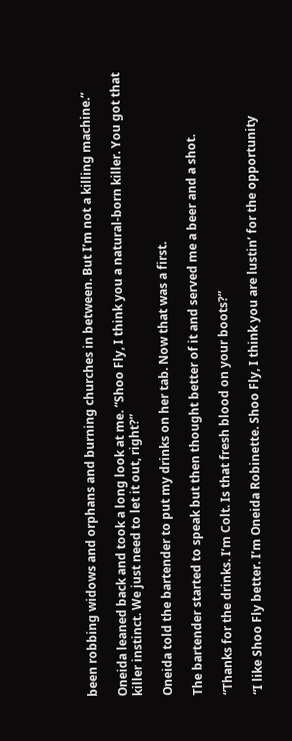been robbing widows and orphans and burning churches in between. But I’m not a killing machine.”

Oneida leaned back and took a long look at me. “Shoo Fly, I think you a natural-born killer. You got that killer instinct. We just need to let it out, right?”

Oneida told the bartender to put my drinks on her tab. Now that was a first.

The bartender started to speak but then thought better of it and served me a beer and a shot.

“Thanks for the drinks. I’m Colt. Is that fresh blood on your boots?”

“I like Shoo Fly better. I’m Oneida Robinette. Shoo Fly, I think you are lustin’ for the opportunity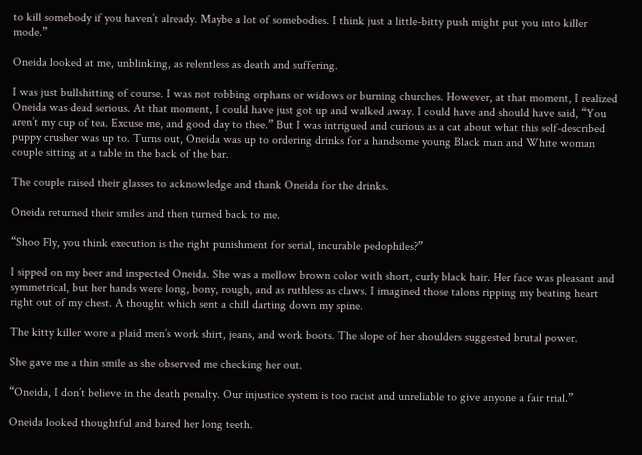to kill somebody if you haven’t already. Maybe a lot of somebodies. I think just a little-bitty push might put you into killer mode.”

Oneida looked at me, unblinking, as relentless as death and suffering.

I was just bullshitting of course. I was not robbing orphans or widows or burning churches. However, at that moment, I realized Oneida was dead serious. At that moment, I could have just got up and walked away. I could have and should have said, “You aren’t my cup of tea. Excuse me, and good day to thee.” But I was intrigued and curious as a cat about what this self-described puppy crusher was up to. Turns out, Oneida was up to ordering drinks for a handsome young Black man and White woman couple sitting at a table in the back of the bar.

The couple raised their glasses to acknowledge and thank Oneida for the drinks.

Oneida returned their smiles and then turned back to me.

“Shoo Fly, you think execution is the right punishment for serial, incurable pedophiles?”

I sipped on my beer and inspected Oneida. She was a mellow brown color with short, curly black hair. Her face was pleasant and symmetrical, but her hands were long, bony, rough, and as ruthless as claws. I imagined those talons ripping my beating heart right out of my chest. A thought which sent a chill darting down my spine.

The kitty killer wore a plaid men’s work shirt, jeans, and work boots. The slope of her shoulders suggested brutal power.

She gave me a thin smile as she observed me checking her out.

“Oneida, I don’t believe in the death penalty. Our injustice system is too racist and unreliable to give anyone a fair trial.”

Oneida looked thoughtful and bared her long teeth.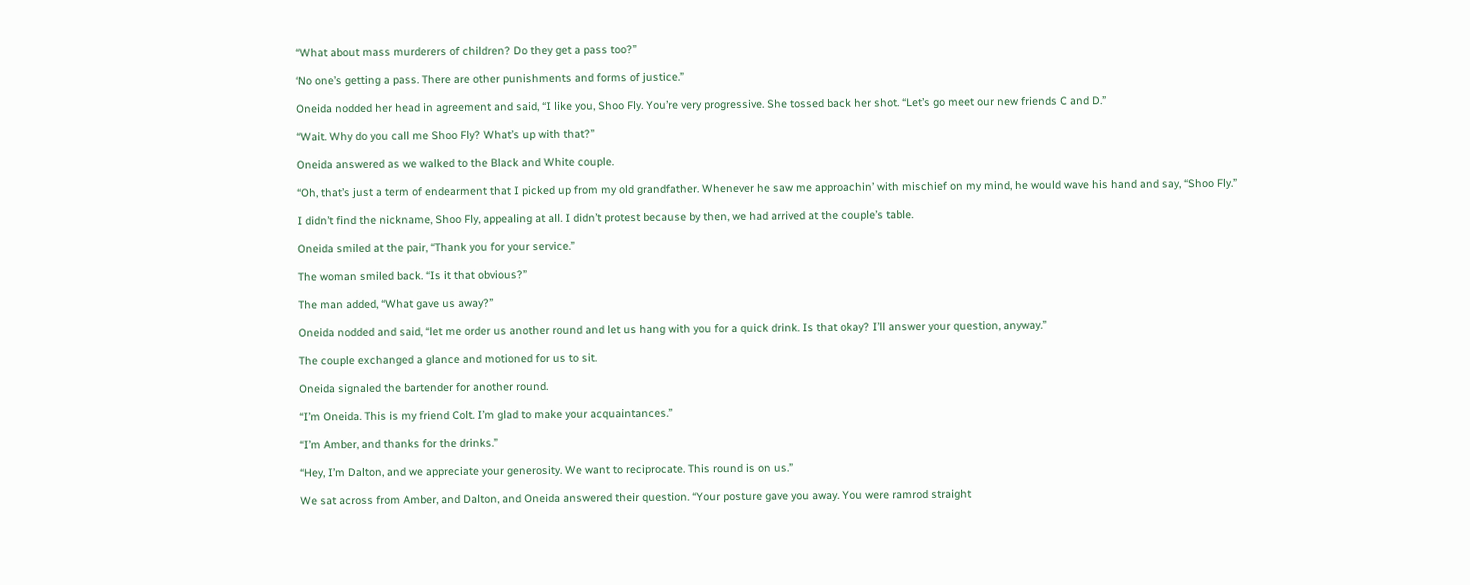“What about mass murderers of children? Do they get a pass too?”

‘No one’s getting a pass. There are other punishments and forms of justice.”

Oneida nodded her head in agreement and said, “I like you, Shoo Fly. You’re very progressive. She tossed back her shot. “Let’s go meet our new friends C and D.”

“Wait. Why do you call me Shoo Fly? What’s up with that?”

Oneida answered as we walked to the Black and White couple.

“Oh, that’s just a term of endearment that I picked up from my old grandfather. Whenever he saw me approachin’ with mischief on my mind, he would wave his hand and say, “Shoo Fly.”

I didn’t find the nickname, Shoo Fly, appealing at all. I didn’t protest because by then, we had arrived at the couple’s table.

Oneida smiled at the pair, “Thank you for your service.”

The woman smiled back. “Is it that obvious?”

The man added, “What gave us away?”

Oneida nodded and said, “let me order us another round and let us hang with you for a quick drink. Is that okay? I’ll answer your question, anyway.”

The couple exchanged a glance and motioned for us to sit.

Oneida signaled the bartender for another round.

“I’m Oneida. This is my friend Colt. I’m glad to make your acquaintances.”

“I’m Amber, and thanks for the drinks.”

“Hey, I’m Dalton, and we appreciate your generosity. We want to reciprocate. This round is on us.”

We sat across from Amber, and Dalton, and Oneida answered their question. “Your posture gave you away. You were ramrod straight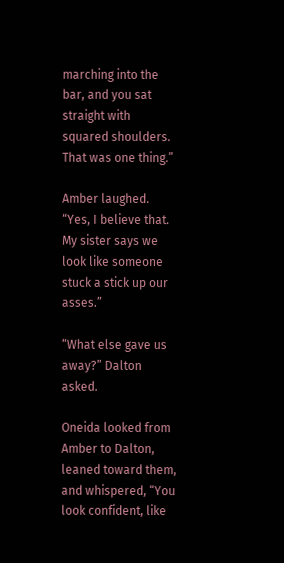marching into the bar, and you sat straight with squared shoulders. That was one thing.”

Amber laughed. “Yes, I believe that. My sister says we look like someone stuck a stick up our asses.”

“What else gave us away?” Dalton asked.

Oneida looked from Amber to Dalton, leaned toward them, and whispered, “You look confident, like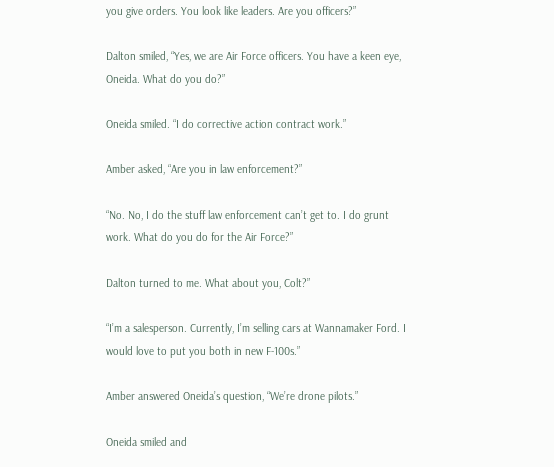you give orders. You look like leaders. Are you officers?”

Dalton smiled, “Yes, we are Air Force officers. You have a keen eye, Oneida. What do you do?”

Oneida smiled. “I do corrective action contract work.”

Amber asked, “Are you in law enforcement?”

“No. No, I do the stuff law enforcement can’t get to. I do grunt work. What do you do for the Air Force?”

Dalton turned to me. What about you, Colt?”

“I’m a salesperson. Currently, I’m selling cars at Wannamaker Ford. I would love to put you both in new F-100s.”

Amber answered Oneida’s question, “We’re drone pilots.”

Oneida smiled and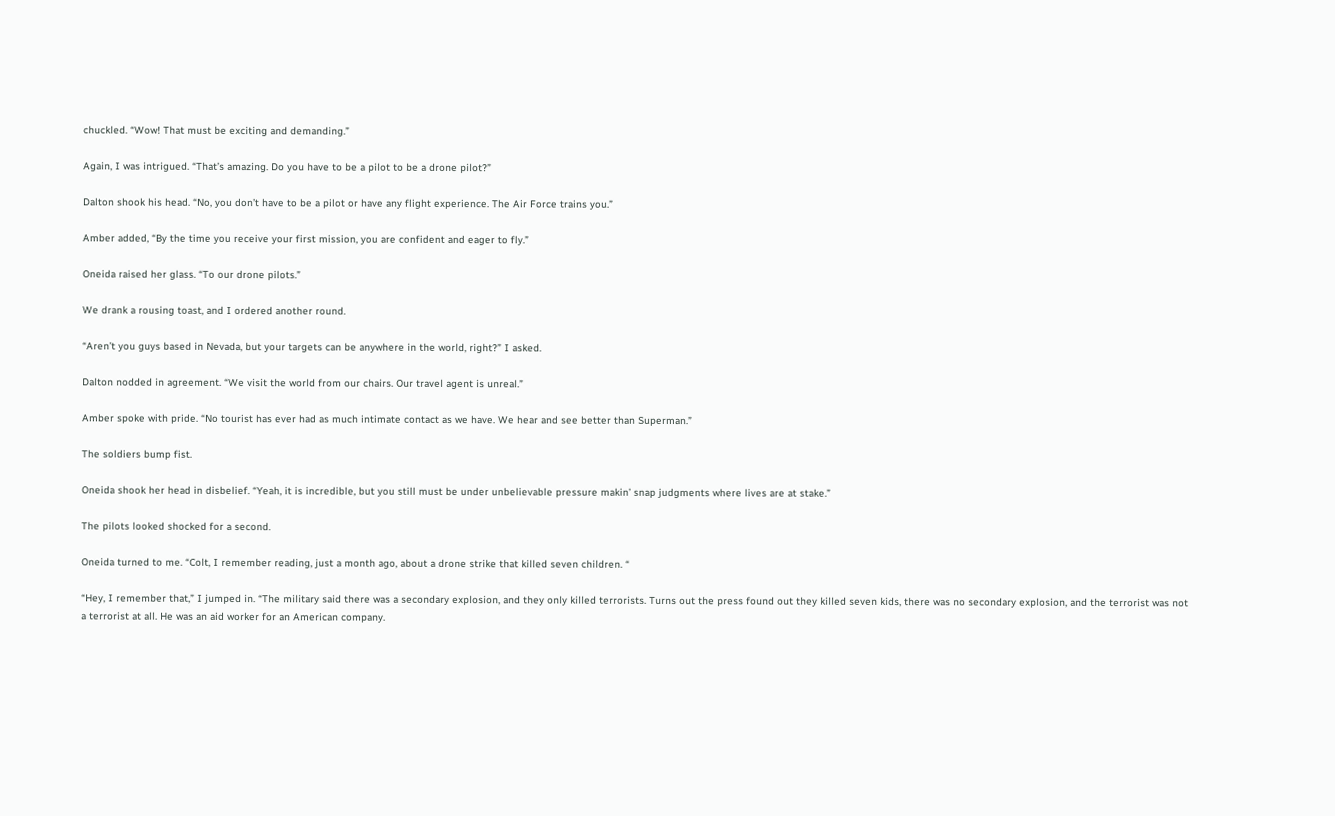chuckled. “Wow! That must be exciting and demanding.”

Again, I was intrigued. “That’s amazing. Do you have to be a pilot to be a drone pilot?”

Dalton shook his head. “No, you don’t have to be a pilot or have any flight experience. The Air Force trains you.”

Amber added, “By the time you receive your first mission, you are confident and eager to fly.”

Oneida raised her glass. “To our drone pilots.”

We drank a rousing toast, and I ordered another round.

“Aren’t you guys based in Nevada, but your targets can be anywhere in the world, right?” I asked.

Dalton nodded in agreement. “We visit the world from our chairs. Our travel agent is unreal.”

Amber spoke with pride. “No tourist has ever had as much intimate contact as we have. We hear and see better than Superman.”

The soldiers bump fist.

Oneida shook her head in disbelief. “Yeah, it is incredible, but you still must be under unbelievable pressure makin’ snap judgments where lives are at stake.”

The pilots looked shocked for a second.

Oneida turned to me. “Colt, I remember reading, just a month ago, about a drone strike that killed seven children. “

“Hey, I remember that,” I jumped in. “The military said there was a secondary explosion, and they only killed terrorists. Turns out the press found out they killed seven kids, there was no secondary explosion, and the terrorist was not a terrorist at all. He was an aid worker for an American company.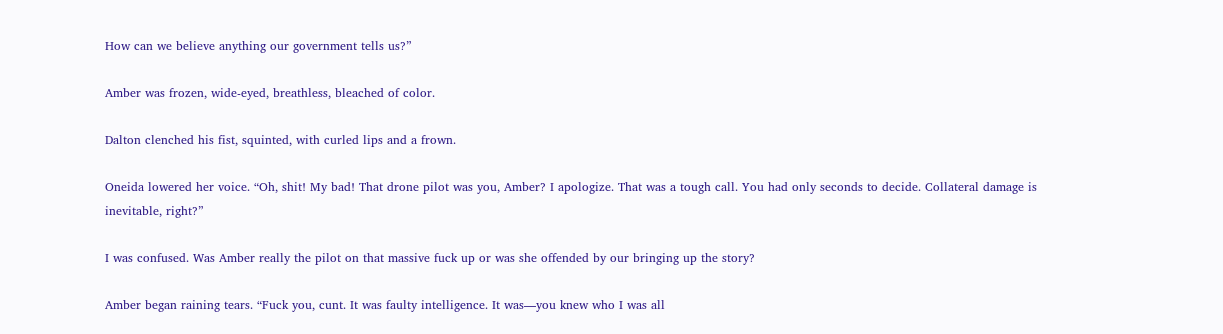How can we believe anything our government tells us?”

Amber was frozen, wide-eyed, breathless, bleached of color.

Dalton clenched his fist, squinted, with curled lips and a frown.

Oneida lowered her voice. “Oh, shit! My bad! That drone pilot was you, Amber? I apologize. That was a tough call. You had only seconds to decide. Collateral damage is inevitable, right?”

I was confused. Was Amber really the pilot on that massive fuck up or was she offended by our bringing up the story?

Amber began raining tears. “Fuck you, cunt. It was faulty intelligence. It was—you knew who I was all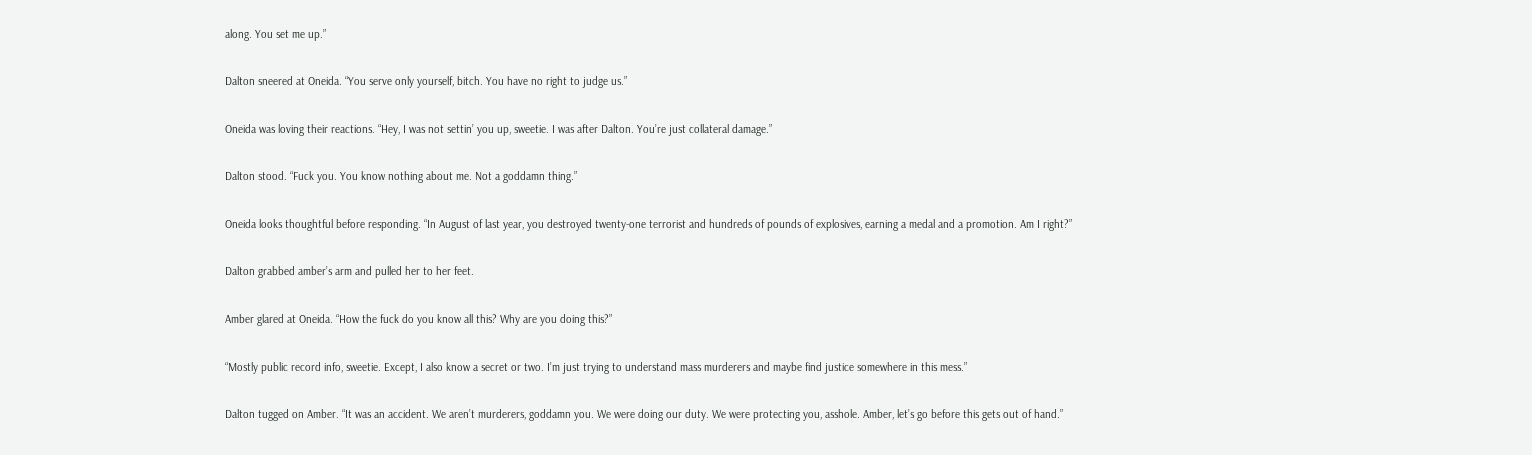along. You set me up.”

Dalton sneered at Oneida. “You serve only yourself, bitch. You have no right to judge us.”

Oneida was loving their reactions. “Hey, I was not settin’ you up, sweetie. I was after Dalton. You’re just collateral damage.”

Dalton stood. “Fuck you. You know nothing about me. Not a goddamn thing.”

Oneida looks thoughtful before responding. “In August of last year, you destroyed twenty-one terrorist and hundreds of pounds of explosives, earning a medal and a promotion. Am I right?”

Dalton grabbed amber’s arm and pulled her to her feet.

Amber glared at Oneida. “How the fuck do you know all this? Why are you doing this?”

“Mostly public record info, sweetie. Except, I also know a secret or two. I’m just trying to understand mass murderers and maybe find justice somewhere in this mess.”

Dalton tugged on Amber. “It was an accident. We aren’t murderers, goddamn you. We were doing our duty. We were protecting you, asshole. Amber, let’s go before this gets out of hand.”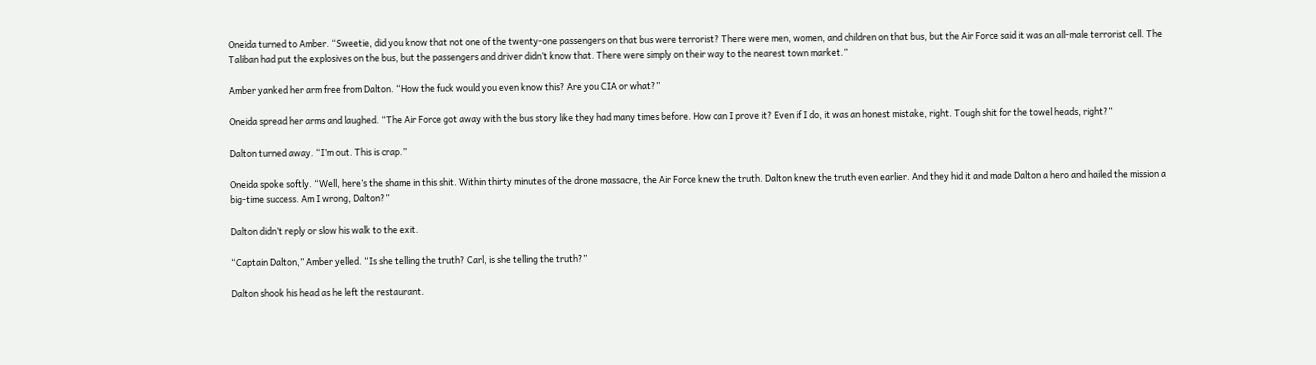Oneida turned to Amber. “Sweetie, did you know that not one of the twenty-one passengers on that bus were terrorist? There were men, women, and children on that bus, but the Air Force said it was an all-male terrorist cell. The Taliban had put the explosives on the bus, but the passengers and driver didn’t know that. There were simply on their way to the nearest town market.”

Amber yanked her arm free from Dalton. “How the fuck would you even know this? Are you CIA or what?”

Oneida spread her arms and laughed. “The Air Force got away with the bus story like they had many times before. How can I prove it? Even if I do, it was an honest mistake, right. Tough shit for the towel heads, right?”

Dalton turned away. “I’m out. This is crap.”

Oneida spoke softly. “Well, here’s the shame in this shit. Within thirty minutes of the drone massacre, the Air Force knew the truth. Dalton knew the truth even earlier. And they hid it and made Dalton a hero and hailed the mission a big-time success. Am I wrong, Dalton?”

Dalton didn’t reply or slow his walk to the exit.

“Captain Dalton,” Amber yelled. “Is she telling the truth? Carl, is she telling the truth?”

Dalton shook his head as he left the restaurant.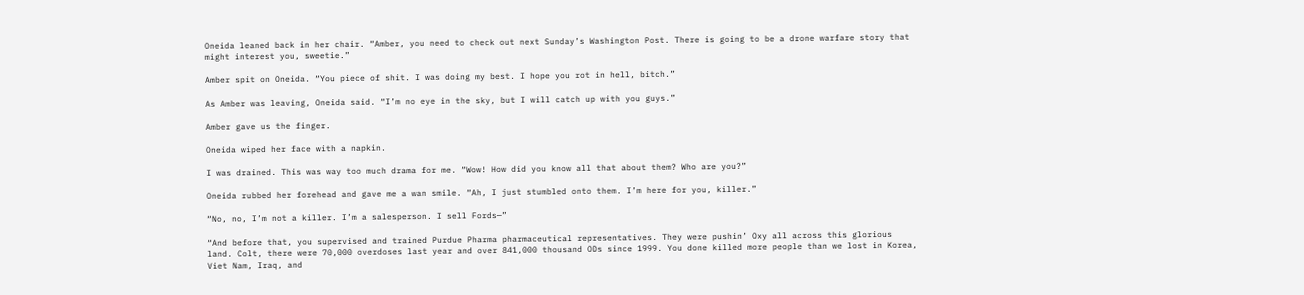Oneida leaned back in her chair. “Amber, you need to check out next Sunday’s Washington Post. There is going to be a drone warfare story that might interest you, sweetie.”

Amber spit on Oneida. “You piece of shit. I was doing my best. I hope you rot in hell, bitch.”

As Amber was leaving, Oneida said. “I’m no eye in the sky, but I will catch up with you guys.”

Amber gave us the finger.

Oneida wiped her face with a napkin.

I was drained. This was way too much drama for me. “Wow! How did you know all that about them? Who are you?”

Oneida rubbed her forehead and gave me a wan smile. “Ah, I just stumbled onto them. I’m here for you, killer.”

“No, no, I’m not a killer. I’m a salesperson. I sell Fords—”

“And before that, you supervised and trained Purdue Pharma pharmaceutical representatives. They were pushin’ Oxy all across this glorious land. Colt, there were 70,000 overdoses last year and over 841,000 thousand ODs since 1999. You done killed more people than we lost in Korea, Viet Nam, Iraq, and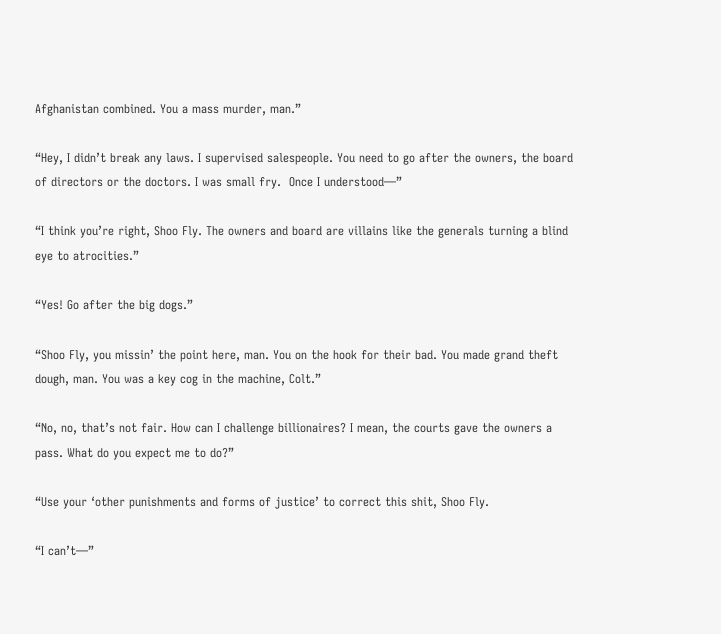Afghanistan combined. You a mass murder, man.”

“Hey, I didn’t break any laws. I supervised salespeople. You need to go after the owners, the board of directors or the doctors. I was small fry.  Once I understood—”

“I think you’re right, Shoo Fly. The owners and board are villains like the generals turning a blind eye to atrocities.”

“Yes! Go after the big dogs.”

“Shoo Fly, you missin’ the point here, man. You on the hook for their bad. You made grand theft dough, man. You was a key cog in the machine, Colt.”

“No, no, that’s not fair. How can I challenge billionaires? I mean, the courts gave the owners a pass. What do you expect me to do?”

“Use your ‘other punishments and forms of justice’ to correct this shit, Shoo Fly.

“I can’t—”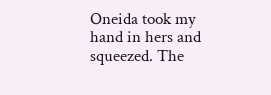Oneida took my hand in hers and squeezed. The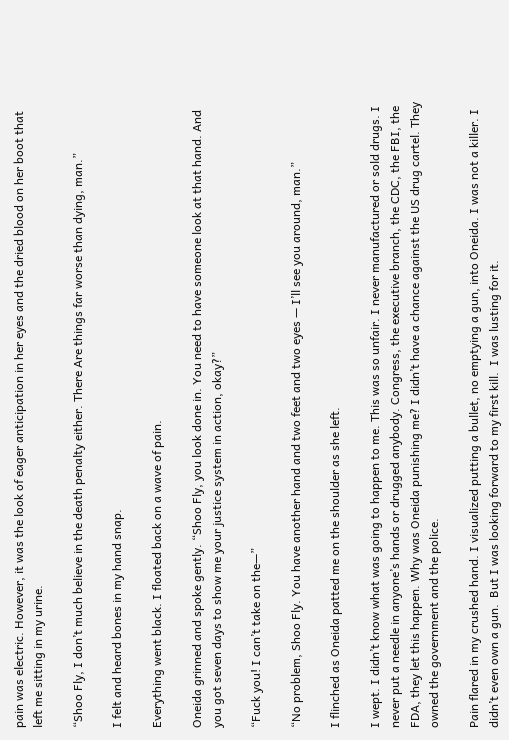pain was electric. However, it was the look of eager anticipation in her eyes and the dried blood on her boot that left me sitting in my urine.

“Shoo Fly, I don’t much believe in the death penalty either. There Are things far worse than dying, man.”

I felt and heard bones in my hand snap.

Everything went black. I floated back on a wave of pain.

Oneida grinned and spoke gently. “Shoo Fly, you look done in. You need to have someone look at that hand. And you got seven days to show me your justice system in action, okay?”

“Fuck you! I can’t take on the—”

“No problem, Shoo Fly. You have another hand and two feet and two eyes — I’ll see you around, man.”

I flinched as Oneida patted me on the shoulder as she left.

I wept. I didn’t know what was going to happen to me. This was so unfair. I never manufactured or sold drugs. I never put a needle in anyone’s hands or drugged anybody. Congress, the executive branch, the CDC, the FBI, the FDA, they let this happen. Why was Oneida punishing me? I didn’t have a chance against the US drug cartel. They owned the government and the police.

Pain flared in my crushed hand. I visualized putting a bullet, no emptying a gun, into Oneida. I was not a killer. I didn’t even own a gun.  But I was looking forward to my first kill.  I was lusting for it.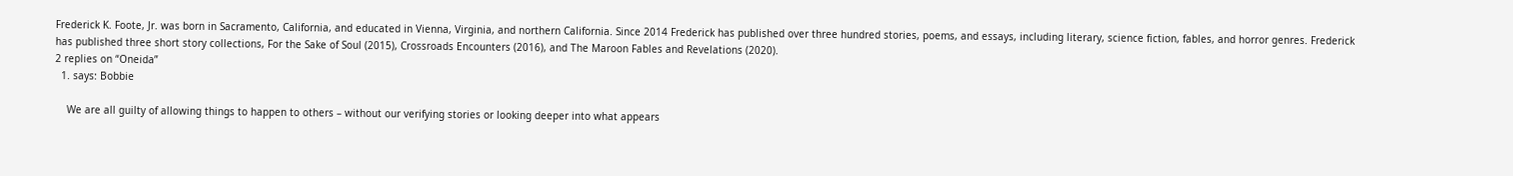Frederick K. Foote, Jr. was born in Sacramento, California, and educated in Vienna, Virginia, and northern California. Since 2014 Frederick has published over three hundred stories, poems, and essays, including literary, science fiction, fables, and horror genres. Frederick has published three short story collections, For the Sake of Soul (2015), Crossroads Encounters (2016), and The Maroon Fables and Revelations (2020).
2 replies on “Oneida”
  1. says: Bobbie

    We are all guilty of allowing things to happen to others – without our verifying stories or looking deeper into what appears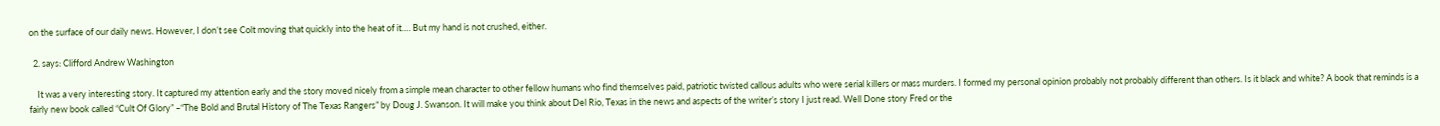on the surface of our daily news. However, I don’t see Colt moving that quickly into the heat of it…. But my hand is not crushed, either.

  2. says: Clifford Andrew Washington

    It was a very interesting story. It captured my attention early and the story moved nicely from a simple mean character to other fellow humans who find themselves paid, patriotic twisted callous adults who were serial killers or mass murders. I formed my personal opinion probably not probably different than others. Is it black and white? A book that reminds is a fairly new book called “Cult Of Glory” –“The Bold and Brutal History of The Texas Rangers” by Doug J. Swanson. It will make you think about Del Rio, Texas in the news and aspects of the writer’s story I just read. Well Done story Fred or the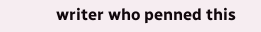writer who penned this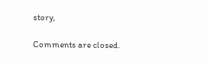story,

Comments are closed.